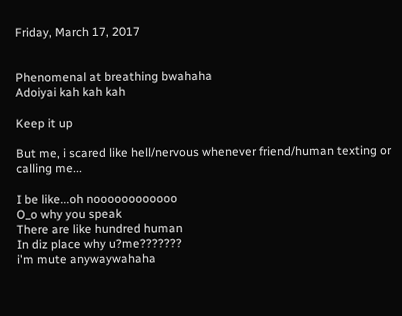Friday, March 17, 2017


Phenomenal at breathing bwahaha
Adoiyai kah kah kah

Keep it up

But me, i scared like hell/nervous whenever friend/human texting or calling me...

I be like...oh noooooooooooo
O_o why you speak
There are like hundred human
In diz place why u?me???????
i'm mute anywaywahaha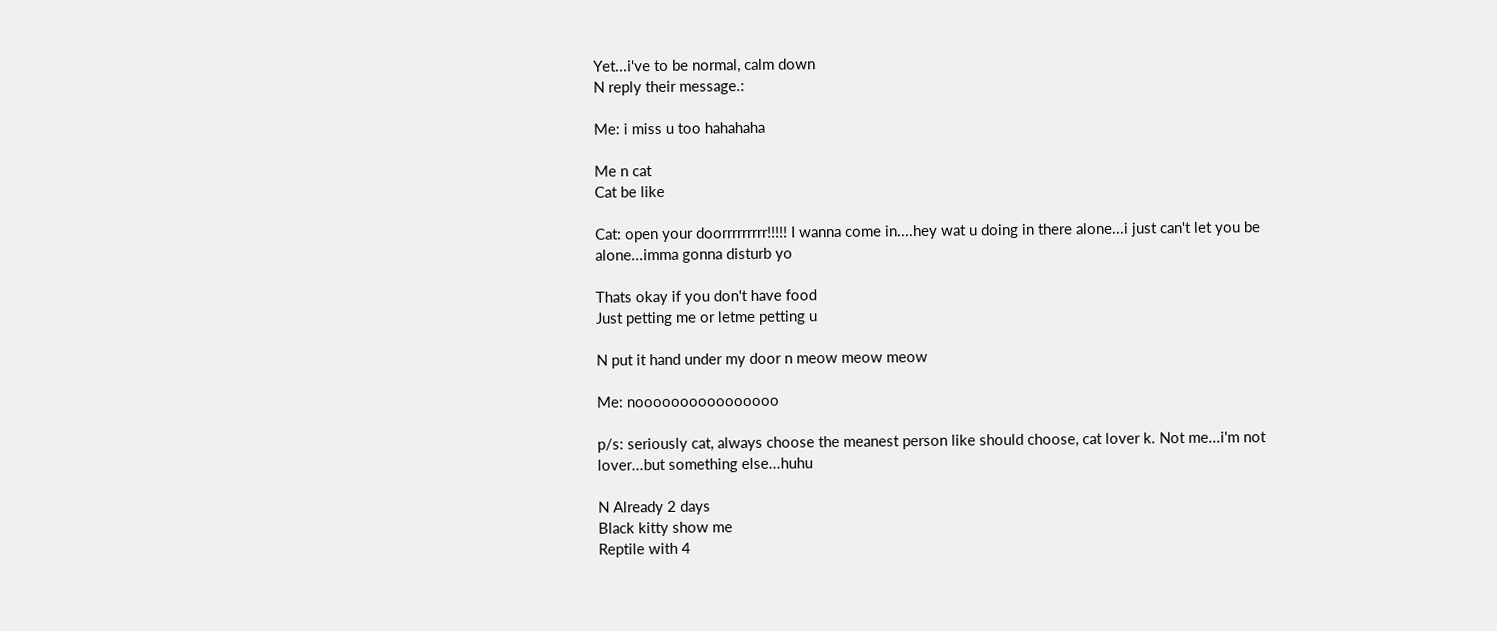Yet...i've to be normal, calm down
N reply their message.:

Me: i miss u too hahahaha

Me n cat
Cat be like

Cat: open your doorrrrrrrrr!!!!! I wanna come in....hey wat u doing in there alone...i just can't let you be alone...imma gonna disturb yo

Thats okay if you don't have food
Just petting me or letme petting u

N put it hand under my door n meow meow meow

Me: noooooooooooooooo

p/s: seriously cat, always choose the meanest person like should choose, cat lover k. Not me...i'm not lover...but something else...huhu

N Already 2 days
Black kitty show me
Reptile with 4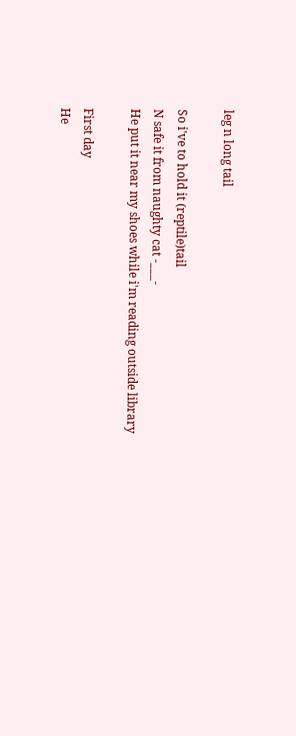leg n long tail

So i've to hold it (reptile)tail
N safe it from naughty cat -___-
He put it near my shoes while i'm reading outside library

First day
He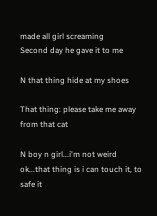made all girl screaming
Second day he gave it to me

N that thing hide at my shoes

That thing: please take me away from that cat

N boy n girl...i'm not weird ok...that thing is i can touch it, to safe it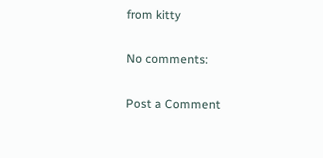from kitty

No comments:

Post a Comment